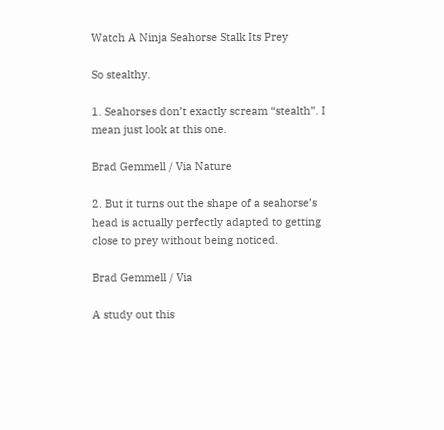Watch A Ninja Seahorse Stalk Its Prey

So stealthy.

1. Seahorses don’t exactly scream “stealth”. I mean just look at this one.

Brad Gemmell / Via Nature

2. But it turns out the shape of a seahorse’s head is actually perfectly adapted to getting close to prey without being noticed.

Brad Gemmell / Via

A study out this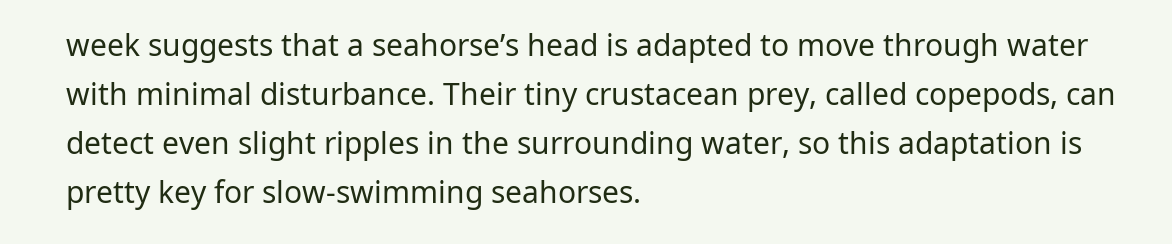week suggests that a seahorse’s head is adapted to move through water with minimal disturbance. Their tiny crustacean prey, called copepods, can detect even slight ripples in the surrounding water, so this adaptation is pretty key for slow-swimming seahorses.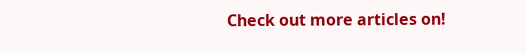Check out more articles on!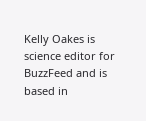Kelly Oakes is science editor for BuzzFeed and is based in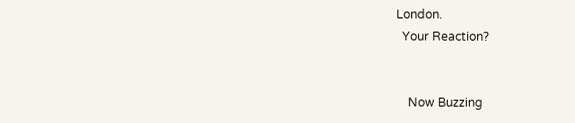London.
  Your Reaction?


    Now Buzzing